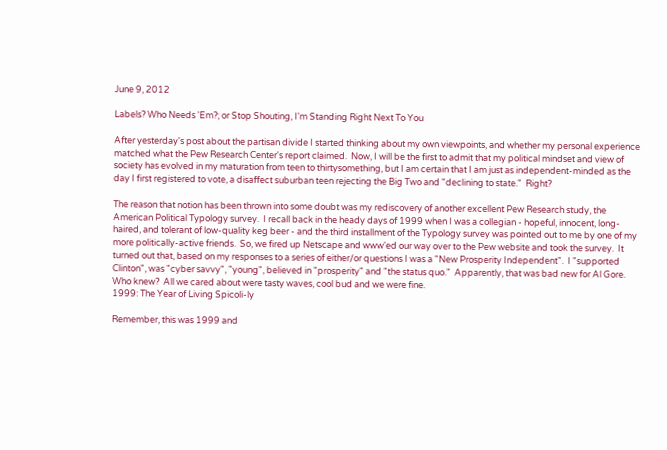June 9, 2012

Labels? Who Needs 'Em?; or Stop Shouting, I'm Standing Right Next To You

After yesterday's post about the partisan divide I started thinking about my own viewpoints, and whether my personal experience matched what the Pew Research Center's report claimed.  Now, I will be the first to admit that my political mindset and view of society has evolved in my maturation from teen to thirtysomething, but I am certain that I am just as independent-minded as the day I first registered to vote, a disaffect suburban teen rejecting the Big Two and "declining to state."  Right?

The reason that notion has been thrown into some doubt was my rediscovery of another excellent Pew Research study, the American Political Typology survey.  I recall back in the heady days of 1999 when I was a collegian - hopeful, innocent, long-haired, and tolerant of low-quality keg beer - and the third installment of the Typology survey was pointed out to me by one of my more politically-active friends.  So, we fired up Netscape and www'ed our way over to the Pew website and took the survey.  It turned out that, based on my responses to a series of either/or questions I was a "New Prosperity Independent".  I "supported Clinton", was "cyber savvy", "young", believed in "prosperity" and "the status quo."  Apparently, that was bad new for Al Gore.  Who knew?  All we cared about were tasty waves, cool bud and we were fine.
1999: The Year of Living Spicoli-ly

Remember, this was 1999 and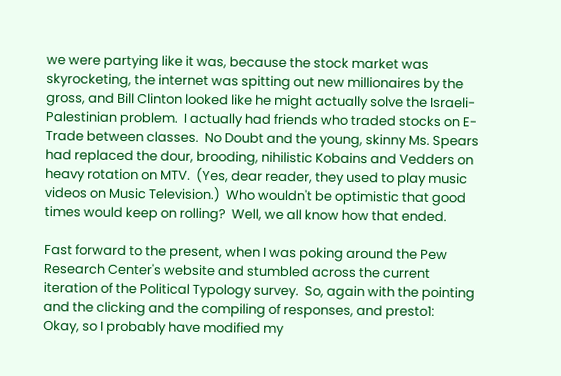we were partying like it was, because the stock market was skyrocketing, the internet was spitting out new millionaires by the gross, and Bill Clinton looked like he might actually solve the Israeli-Palestinian problem.  I actually had friends who traded stocks on E-Trade between classes.  No Doubt and the young, skinny Ms. Spears had replaced the dour, brooding, nihilistic Kobains and Vedders on heavy rotation on MTV.  (Yes, dear reader, they used to play music videos on Music Television.)  Who wouldn't be optimistic that good times would keep on rolling?  Well, we all know how that ended.

Fast forward to the present, when I was poking around the Pew Research Center's website and stumbled across the current iteration of the Political Typology survey.  So, again with the pointing and the clicking and the compiling of responses, and presto1:
Okay, so I probably have modified my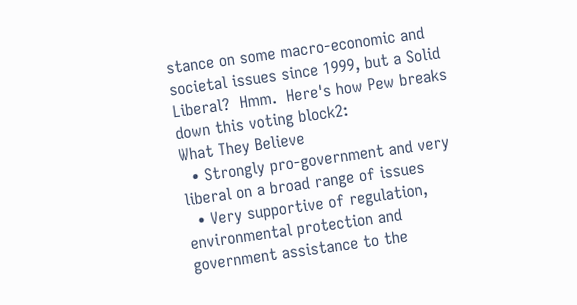stance on some macro-economic and societal issues since 1999, but a Solid Liberal?  Hmm.  Here's how Pew breaks down this voting block2:
What They Believe
  • Strongly pro-government and very liberal on a broad range of issues
  • Very supportive of regulation, environmental protection and government assistance to the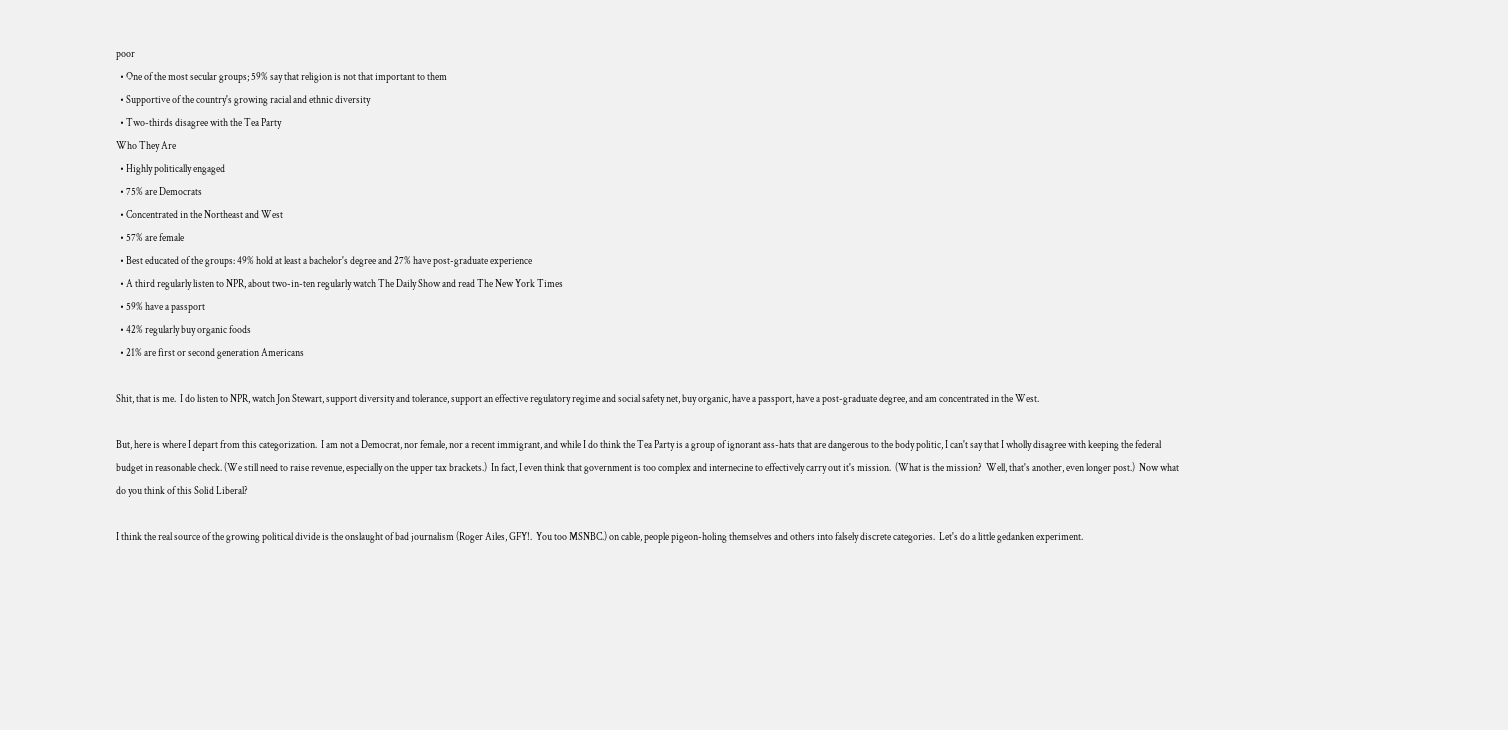poor
  • One of the most secular groups; 59% say that religion is not that important to them
  • Supportive of the country's growing racial and ethnic diversity
  • Two-thirds disagree with the Tea Party
Who They Are
  • Highly politically engaged
  • 75% are Democrats
  • Concentrated in the Northeast and West
  • 57% are female
  • Best educated of the groups: 49% hold at least a bachelor's degree and 27% have post-graduate experience
  • A third regularly listen to NPR, about two-in-ten regularly watch The Daily Show and read The New York Times
  • 59% have a passport
  • 42% regularly buy organic foods
  • 21% are first or second generation Americans

Shit, that is me.  I do listen to NPR, watch Jon Stewart, support diversity and tolerance, support an effective regulatory regime and social safety net, buy organic, have a passport, have a post-graduate degree, and am concentrated in the West.

But, here is where I depart from this categorization.  I am not a Democrat, nor female, nor a recent immigrant, and while I do think the Tea Party is a group of ignorant ass-hats that are dangerous to the body politic, I can't say that I wholly disagree with keeping the federal budget in reasonable check. (We still need to raise revenue, especially on the upper tax brackets.)  In fact, I even think that government is too complex and internecine to effectively carry out it's mission.  (What is the mission?  Well, that's another, even longer post.)  Now what do you think of this Solid Liberal?

I think the real source of the growing political divide is the onslaught of bad journalism (Roger Ailes, GFY!.  You too MSNBC.) on cable, people pigeon-holing themselves and others into falsely discrete categories.  Let's do a little gedanken experiment.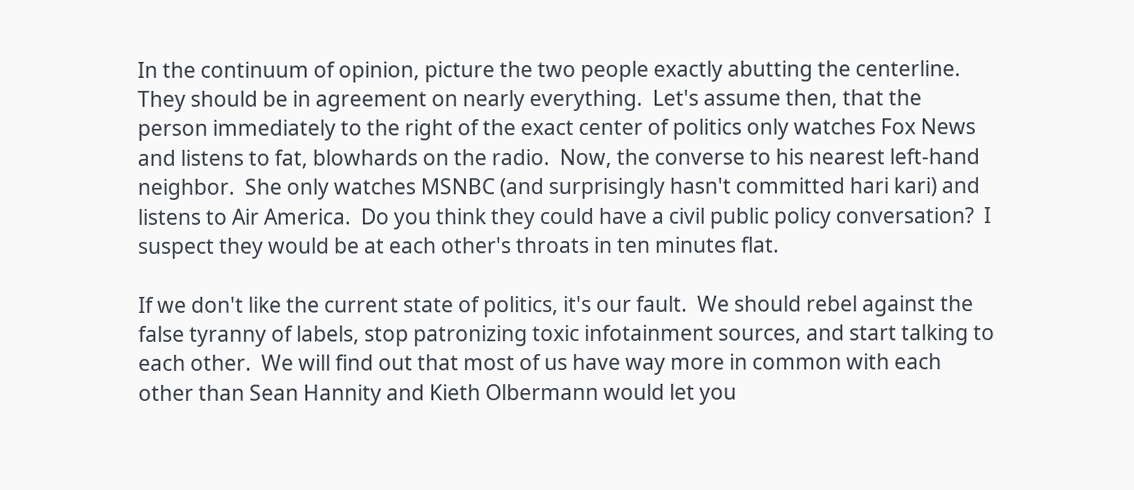In the continuum of opinion, picture the two people exactly abutting the centerline.  They should be in agreement on nearly everything.  Let's assume then, that the person immediately to the right of the exact center of politics only watches Fox News and listens to fat, blowhards on the radio.  Now, the converse to his nearest left-hand neighbor.  She only watches MSNBC (and surprisingly hasn't committed hari kari) and listens to Air America.  Do you think they could have a civil public policy conversation?  I suspect they would be at each other's throats in ten minutes flat.

If we don't like the current state of politics, it's our fault.  We should rebel against the false tyranny of labels, stop patronizing toxic infotainment sources, and start talking to each other.  We will find out that most of us have way more in common with each other than Sean Hannity and Kieth Olbermann would let you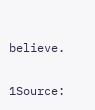believe.

1Source: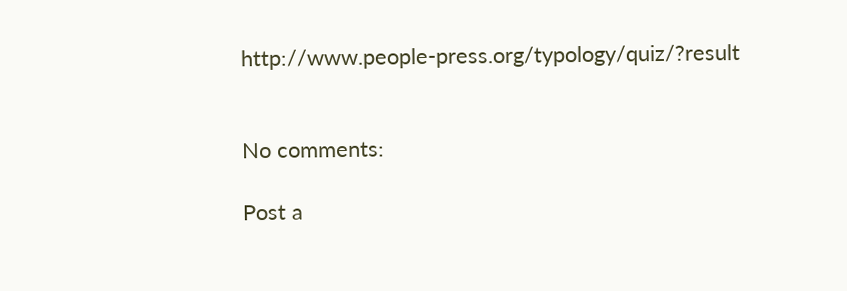http://www.people-press.org/typology/quiz/?result


No comments:

Post a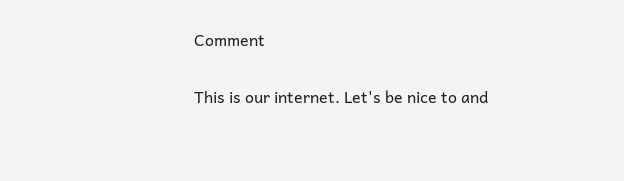Comment

This is our internet. Let's be nice to and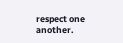respect one another.